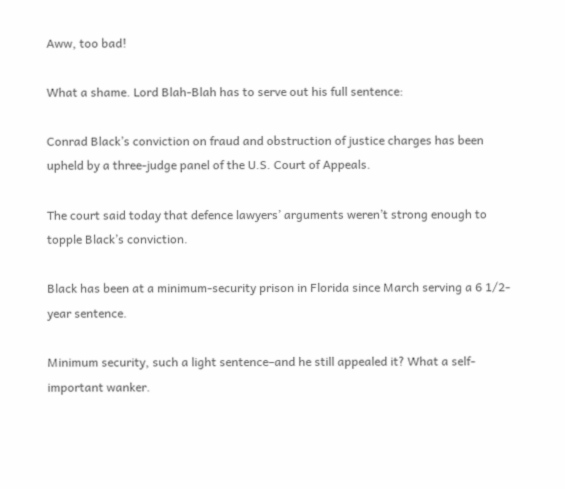Aww, too bad!

What a shame. Lord Blah-Blah has to serve out his full sentence:

Conrad Black’s conviction on fraud and obstruction of justice charges has been upheld by a three-judge panel of the U.S. Court of Appeals.

The court said today that defence lawyers’ arguments weren’t strong enough to topple Black’s conviction.

Black has been at a minimum-security prison in Florida since March serving a 6 1/2-year sentence.

Minimum security, such a light sentence–and he still appealed it? What a self-important wanker.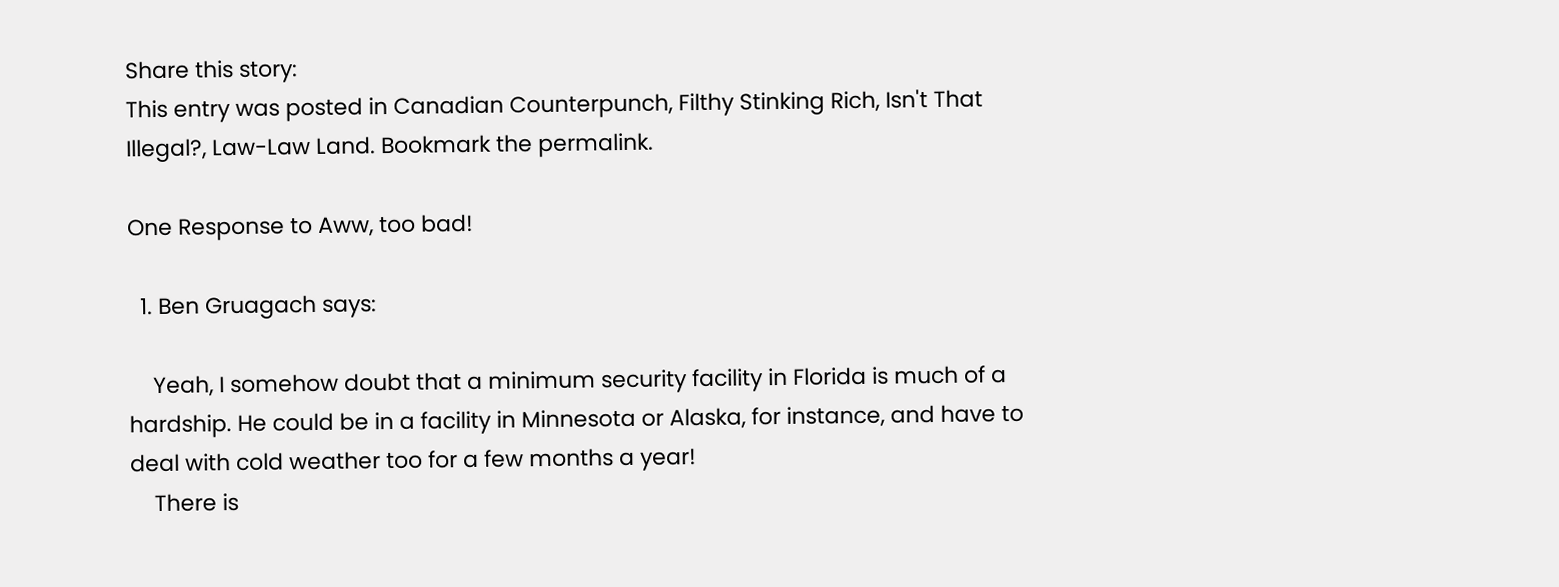Share this story:
This entry was posted in Canadian Counterpunch, Filthy Stinking Rich, Isn't That Illegal?, Law-Law Land. Bookmark the permalink.

One Response to Aww, too bad!

  1. Ben Gruagach says:

    Yeah, I somehow doubt that a minimum security facility in Florida is much of a hardship. He could be in a facility in Minnesota or Alaska, for instance, and have to deal with cold weather too for a few months a year!
    There is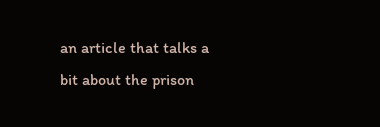an article that talks a bit about the prison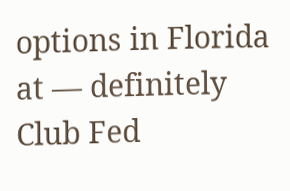options in Florida at — definitely Club Fed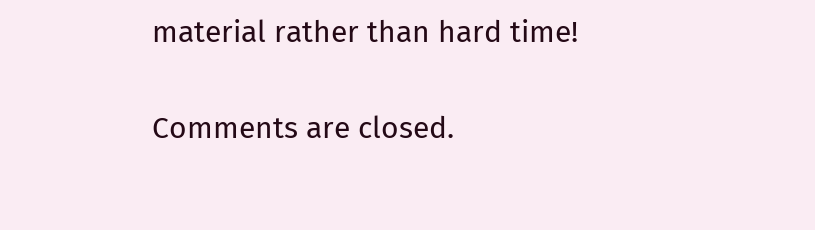material rather than hard time!

Comments are closed.